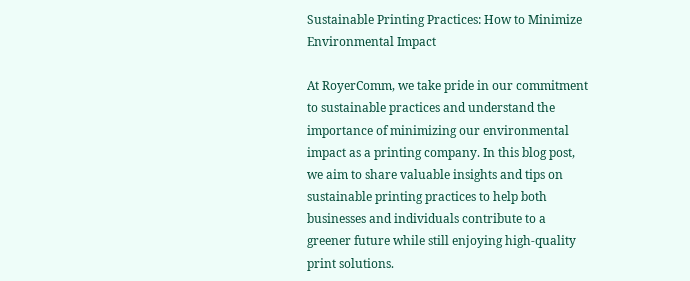Sustainable Printing Practices: How to Minimize Environmental Impact

At RoyerComm, we take pride in our commitment to sustainable practices and understand the importance of minimizing our environmental impact as a printing company. In this blog post, we aim to share valuable insights and tips on sustainable printing practices to help both businesses and individuals contribute to a greener future while still enjoying high-quality print solutions.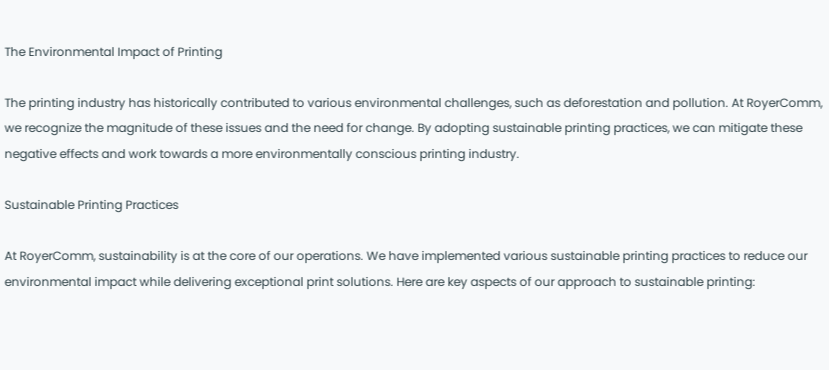The Environmental Impact of Printing

The printing industry has historically contributed to various environmental challenges, such as deforestation and pollution. At RoyerComm, we recognize the magnitude of these issues and the need for change. By adopting sustainable printing practices, we can mitigate these negative effects and work towards a more environmentally conscious printing industry.

Sustainable Printing Practices

At RoyerComm, sustainability is at the core of our operations. We have implemented various sustainable printing practices to reduce our environmental impact while delivering exceptional print solutions. Here are key aspects of our approach to sustainable printing: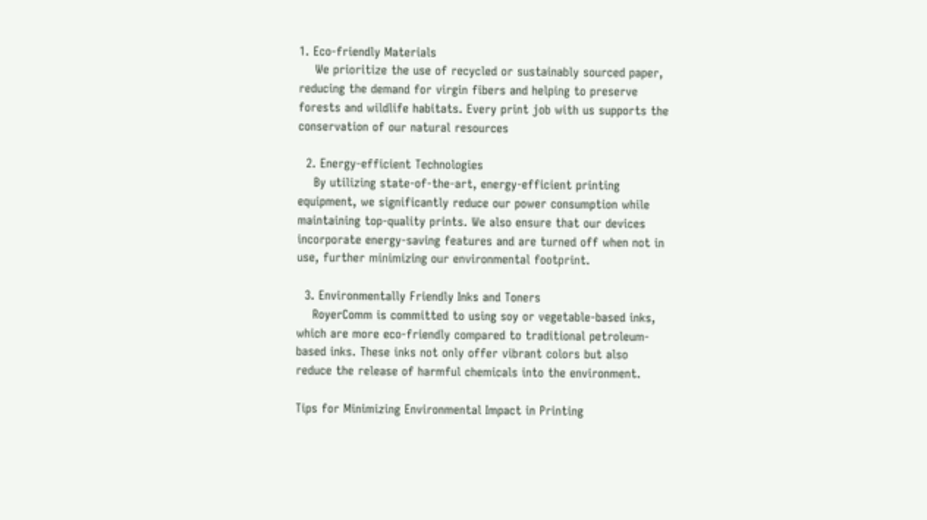1. Eco-friendly Materials
    We prioritize the use of recycled or sustainably sourced paper, reducing the demand for virgin fibers and helping to preserve forests and wildlife habitats. Every print job with us supports the conservation of our natural resources

  2. Energy-efficient Technologies
    By utilizing state-of-the-art, energy-efficient printing equipment, we significantly reduce our power consumption while maintaining top-quality prints. We also ensure that our devices incorporate energy-saving features and are turned off when not in use, further minimizing our environmental footprint.

  3. Environmentally Friendly Inks and Toners
    RoyerComm is committed to using soy or vegetable-based inks, which are more eco-friendly compared to traditional petroleum-based inks. These inks not only offer vibrant colors but also reduce the release of harmful chemicals into the environment.

Tips for Minimizing Environmental Impact in Printing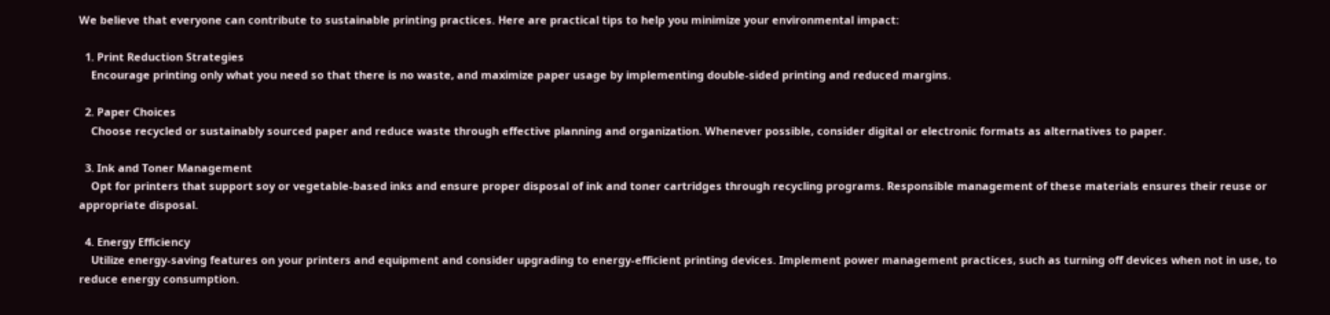We believe that everyone can contribute to sustainable printing practices. Here are practical tips to help you minimize your environmental impact:

  1. Print Reduction Strategies
    Encourage printing only what you need so that there is no waste, and maximize paper usage by implementing double-sided printing and reduced margins.

  2. Paper Choices
    Choose recycled or sustainably sourced paper and reduce waste through effective planning and organization. Whenever possible, consider digital or electronic formats as alternatives to paper.

  3. Ink and Toner Management
    Opt for printers that support soy or vegetable-based inks and ensure proper disposal of ink and toner cartridges through recycling programs. Responsible management of these materials ensures their reuse or appropriate disposal.

  4. Energy Efficiency
    Utilize energy-saving features on your printers and equipment and consider upgrading to energy-efficient printing devices. Implement power management practices, such as turning off devices when not in use, to reduce energy consumption.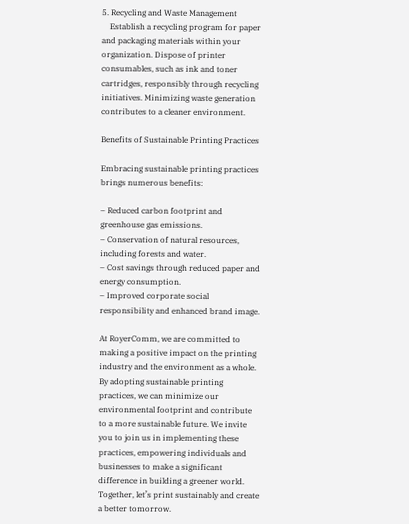5. Recycling and Waste Management
    Establish a recycling program for paper and packaging materials within your organization. Dispose of printer consumables, such as ink and toner cartridges, responsibly through recycling initiatives. Minimizing waste generation contributes to a cleaner environment.

Benefits of Sustainable Printing Practices

Embracing sustainable printing practices brings numerous benefits:

– Reduced carbon footprint and greenhouse gas emissions.
– Conservation of natural resources, including forests and water.
– Cost savings through reduced paper and energy consumption.
– Improved corporate social responsibility and enhanced brand image.

At RoyerComm, we are committed to making a positive impact on the printing industry and the environment as a whole. By adopting sustainable printing practices, we can minimize our environmental footprint and contribute to a more sustainable future. We invite you to join us in implementing these practices, empowering individuals and businesses to make a significant difference in building a greener world. Together, let’s print sustainably and create a better tomorrow.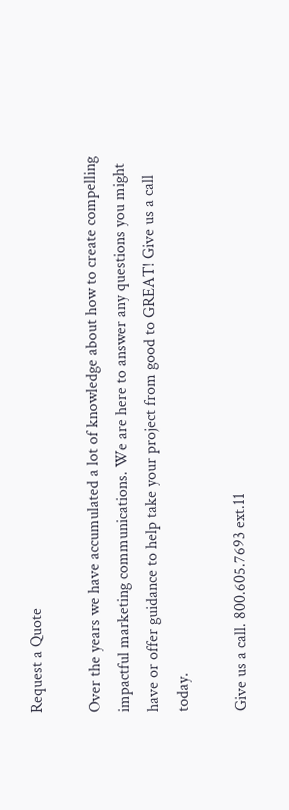Request a Quote

Over the years we have accumulated a lot of knowledge about how to create compelling impactful marketing communications. We are here to answer any questions you might have or offer guidance to help take your project from good to GREAT! Give us a call today.

Give us a call. 800.605.7693 ext.11